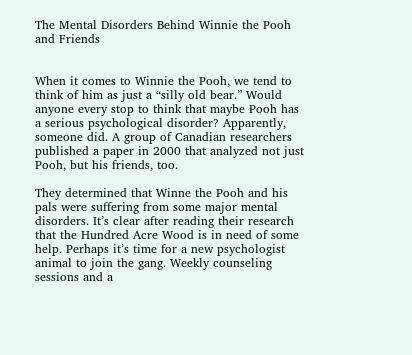The Mental Disorders Behind Winnie the Pooh and Friends


When it comes to Winnie the Pooh, we tend to think of him as just a “silly old bear.” Would anyone every stop to think that maybe Pooh has a serious psychological disorder? Apparently, someone did. A group of Canadian researchers published a paper in 2000 that analyzed not just Pooh, but his friends, too.

They determined that Winne the Pooh and his pals were suffering from some major mental disorders. It’s clear after reading their research that the Hundred Acre Wood is in need of some help. Perhaps it’s time for a new psychologist animal to join the gang. Weekly counseling sessions and a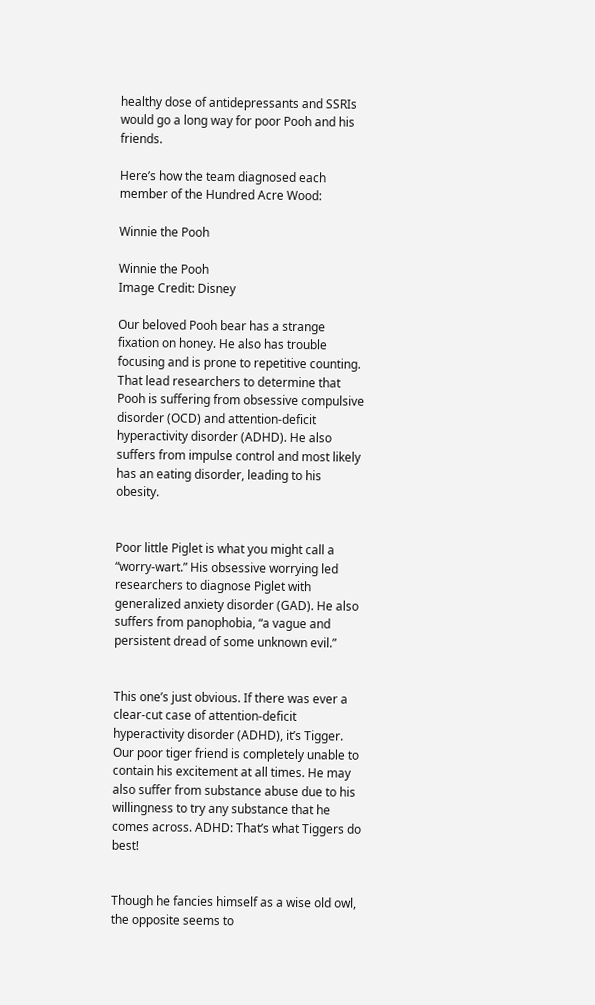healthy dose of antidepressants and SSRIs would go a long way for poor Pooh and his friends.

Here’s how the team diagnosed each member of the Hundred Acre Wood:

Winnie the Pooh

Winnie the Pooh
Image Credit: Disney

Our beloved Pooh bear has a strange fixation on honey. He also has trouble focusing and is prone to repetitive counting. That lead researchers to determine that Pooh is suffering from obsessive compulsive disorder (OCD) and attention-deficit hyperactivity disorder (ADHD). He also suffers from impulse control and most likely has an eating disorder, leading to his obesity.


Poor little Piglet is what you might call a “worry-wart.” His obsessive worrying led researchers to diagnose Piglet with generalized anxiety disorder (GAD). He also suffers from panophobia, “a vague and persistent dread of some unknown evil.”


This one’s just obvious. If there was ever a clear-cut case of attention-deficit hyperactivity disorder (ADHD), it’s Tigger. Our poor tiger friend is completely unable to contain his excitement at all times. He may also suffer from substance abuse due to his willingness to try any substance that he comes across. ADHD: That’s what Tiggers do best!


Though he fancies himself as a wise old owl, the opposite seems to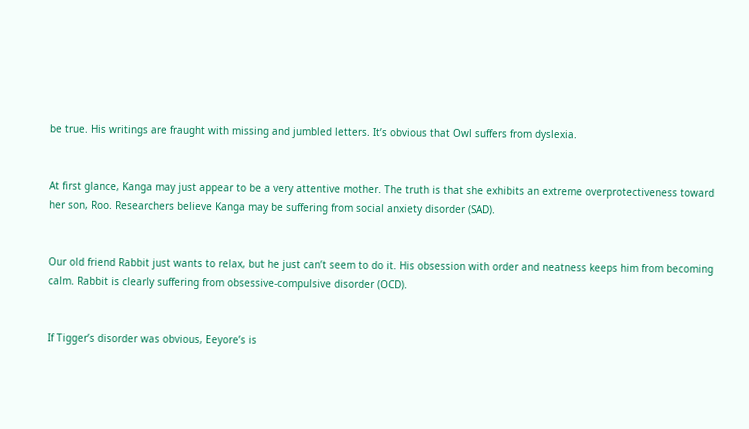be true. His writings are fraught with missing and jumbled letters. It’s obvious that Owl suffers from dyslexia.


At first glance, Kanga may just appear to be a very attentive mother. The truth is that she exhibits an extreme overprotectiveness toward her son, Roo. Researchers believe Kanga may be suffering from social anxiety disorder (SAD).


Our old friend Rabbit just wants to relax, but he just can’t seem to do it. His obsession with order and neatness keeps him from becoming calm. Rabbit is clearly suffering from obsessive-compulsive disorder (OCD).


If Tigger’s disorder was obvious, Eeyore’s is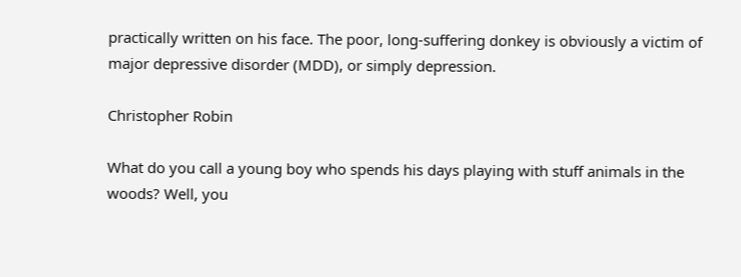practically written on his face. The poor, long-suffering donkey is obviously a victim of major depressive disorder (MDD), or simply depression.

Christopher Robin

What do you call a young boy who spends his days playing with stuff animals in the woods? Well, you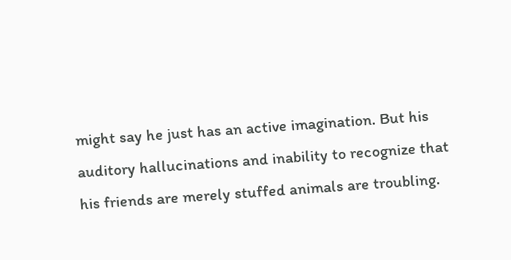might say he just has an active imagination. But his auditory hallucinations and inability to recognize that his friends are merely stuffed animals are troubling.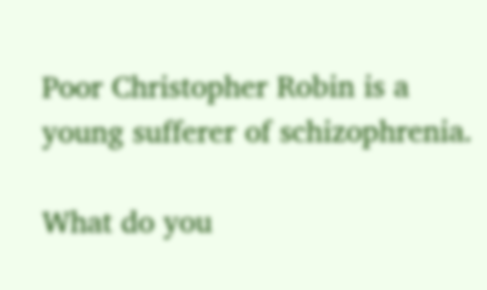Poor Christopher Robin is a young sufferer of schizophrenia.

What do you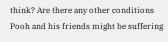think? Are there any other conditions Pooh and his friends might be suffering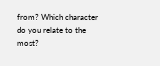from? Which character do you relate to the most?